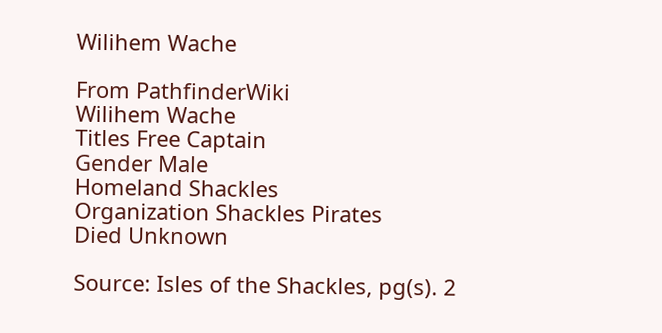Wilihem Wache

From PathfinderWiki
Wilihem Wache
Titles Free Captain
Gender Male
Homeland Shackles
Organization Shackles Pirates
Died Unknown

Source: Isles of the Shackles, pg(s). 2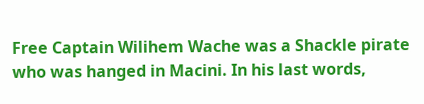Free Captain Wilihem Wache was a Shackle pirate who was hanged in Macini. In his last words,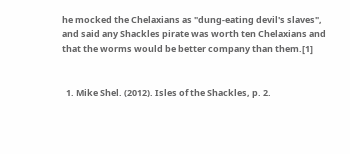he mocked the Chelaxians as "dung-eating devil's slaves", and said any Shackles pirate was worth ten Chelaxians and that the worms would be better company than them.[1]


  1. Mike Shel. (2012). Isles of the Shackles, p. 2.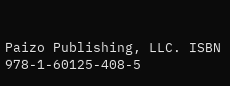Paizo Publishing, LLC. ISBN 978-1-60125-408-5